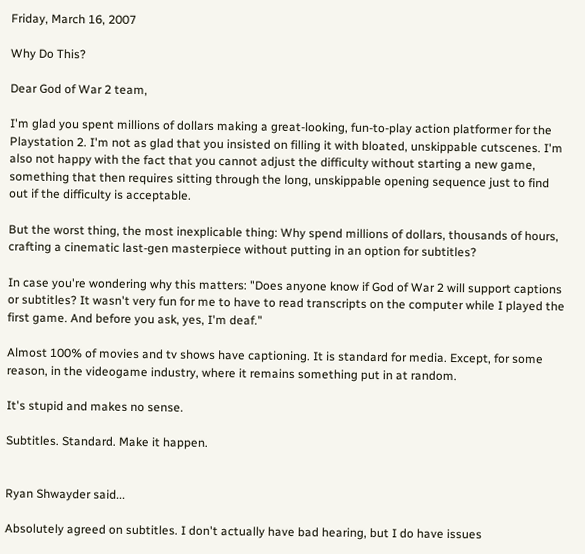Friday, March 16, 2007

Why Do This?

Dear God of War 2 team,

I'm glad you spent millions of dollars making a great-looking, fun-to-play action platformer for the Playstation 2. I'm not as glad that you insisted on filling it with bloated, unskippable cutscenes. I'm also not happy with the fact that you cannot adjust the difficulty without starting a new game, something that then requires sitting through the long, unskippable opening sequence just to find out if the difficulty is acceptable.

But the worst thing, the most inexplicable thing: Why spend millions of dollars, thousands of hours, crafting a cinematic last-gen masterpiece without putting in an option for subtitles?

In case you're wondering why this matters: "Does anyone know if God of War 2 will support captions or subtitles? It wasn't very fun for me to have to read transcripts on the computer while I played the first game. And before you ask, yes, I'm deaf."

Almost 100% of movies and tv shows have captioning. It is standard for media. Except, for some reason, in the videogame industry, where it remains something put in at random.

It's stupid and makes no sense.

Subtitles. Standard. Make it happen.


Ryan Shwayder said...

Absolutely agreed on subtitles. I don't actually have bad hearing, but I do have issues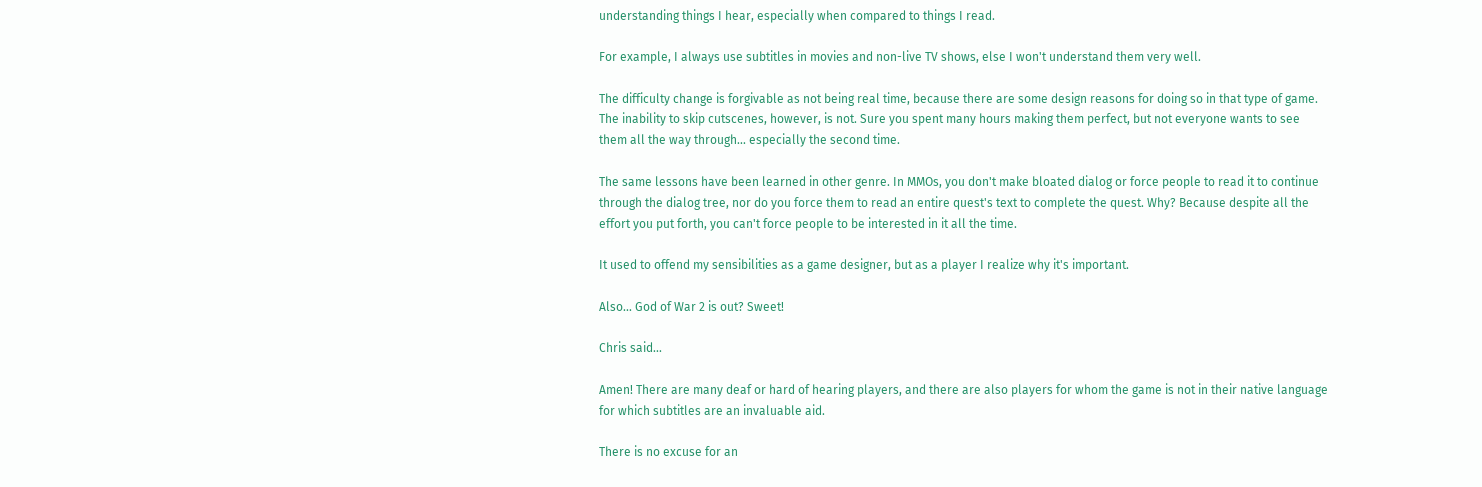understanding things I hear, especially when compared to things I read.

For example, I always use subtitles in movies and non-live TV shows, else I won't understand them very well.

The difficulty change is forgivable as not being real time, because there are some design reasons for doing so in that type of game. The inability to skip cutscenes, however, is not. Sure you spent many hours making them perfect, but not everyone wants to see them all the way through... especially the second time.

The same lessons have been learned in other genre. In MMOs, you don't make bloated dialog or force people to read it to continue through the dialog tree, nor do you force them to read an entire quest's text to complete the quest. Why? Because despite all the effort you put forth, you can't force people to be interested in it all the time.

It used to offend my sensibilities as a game designer, but as a player I realize why it's important.

Also... God of War 2 is out? Sweet!

Chris said...

Amen! There are many deaf or hard of hearing players, and there are also players for whom the game is not in their native language for which subtitles are an invaluable aid.

There is no excuse for an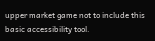upper market game not to include this basic accessibility tool.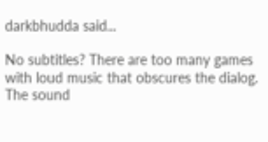darkbhudda said...

No subtitles? There are too many games with loud music that obscures the dialog. The sound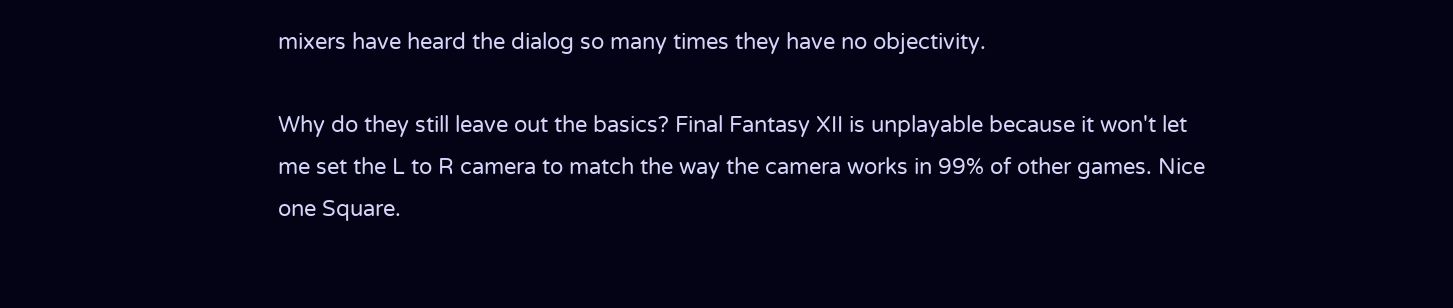mixers have heard the dialog so many times they have no objectivity.

Why do they still leave out the basics? Final Fantasy XII is unplayable because it won't let me set the L to R camera to match the way the camera works in 99% of other games. Nice one Square.